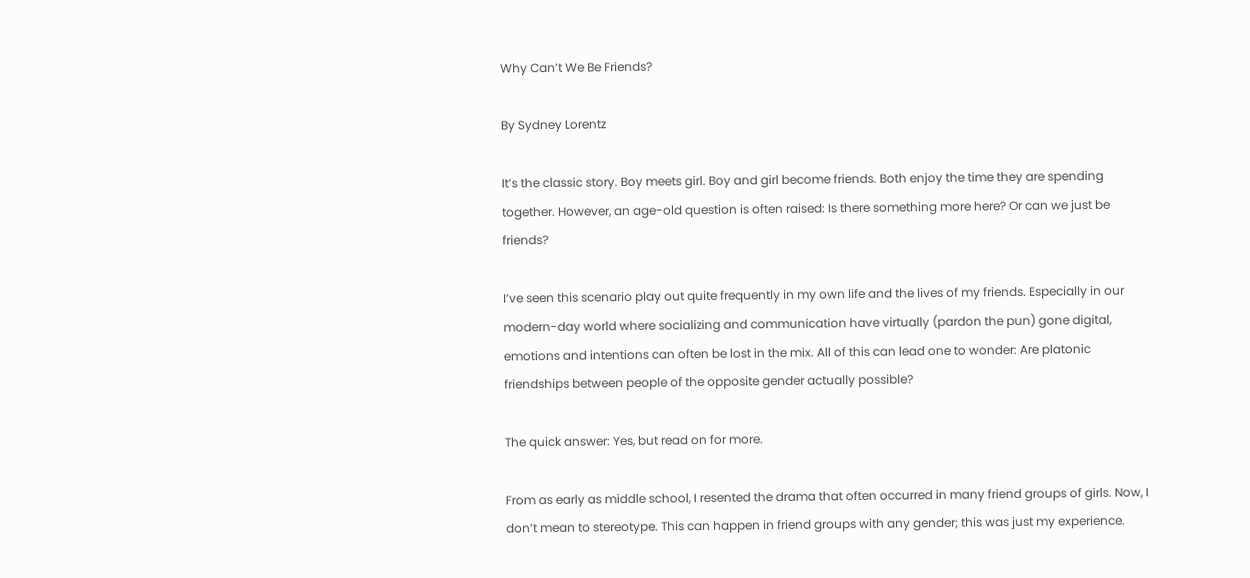Why Can’t We Be Friends?

By Sydney Lorentz

It’s the classic story. Boy meets girl. Boy and girl become friends. Both enjoy the time they are spending together. However, an age-old question is often raised: Is there something more here? Or can we just be friends?

I’ve seen this scenario play out quite frequently in my own life and the lives of my friends. Especially in our modern-day world where socializing and communication have virtually (pardon the pun) gone digital, emotions and intentions can often be lost in the mix. All of this can lead one to wonder: Are platonic friendships between people of the opposite gender actually possible?

The quick answer: Yes, but read on for more.

From as early as middle school, I resented the drama that often occurred in many friend groups of girls. Now, I don’t mean to stereotype. This can happen in friend groups with any gender; this was just my experience.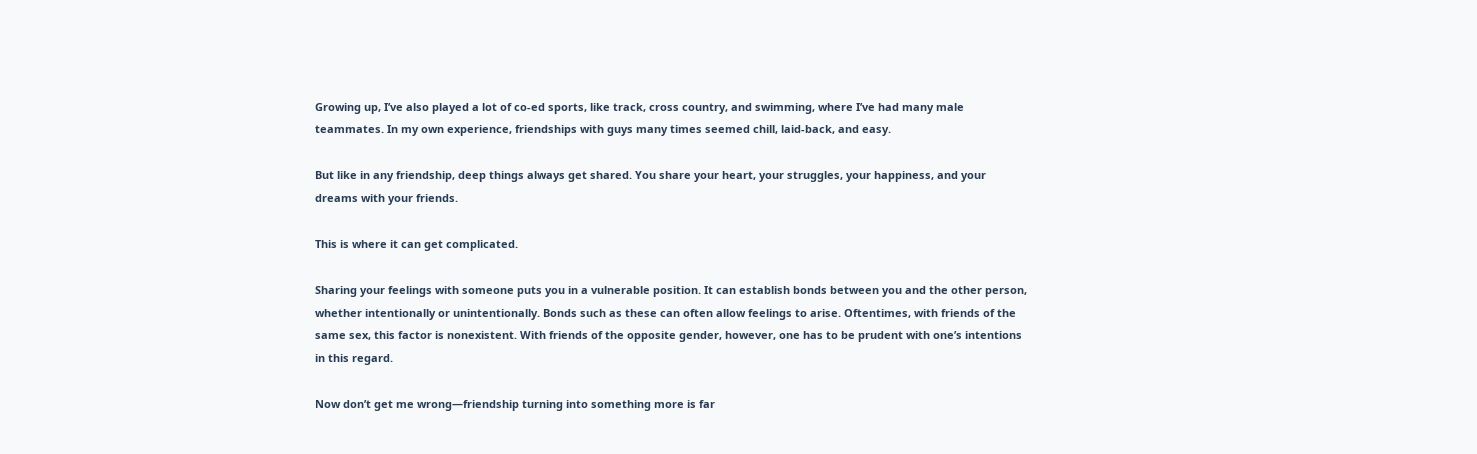Growing up, I’ve also played a lot of co-ed sports, like track, cross country, and swimming, where I’ve had many male teammates. In my own experience, friendships with guys many times seemed chill, laid-back, and easy.

But like in any friendship, deep things always get shared. You share your heart, your struggles, your happiness, and your dreams with your friends.

This is where it can get complicated.

Sharing your feelings with someone puts you in a vulnerable position. It can establish bonds between you and the other person, whether intentionally or unintentionally. Bonds such as these can often allow feelings to arise. Oftentimes, with friends of the same sex, this factor is nonexistent. With friends of the opposite gender, however, one has to be prudent with one’s intentions in this regard.

Now don’t get me wrong—friendship turning into something more is far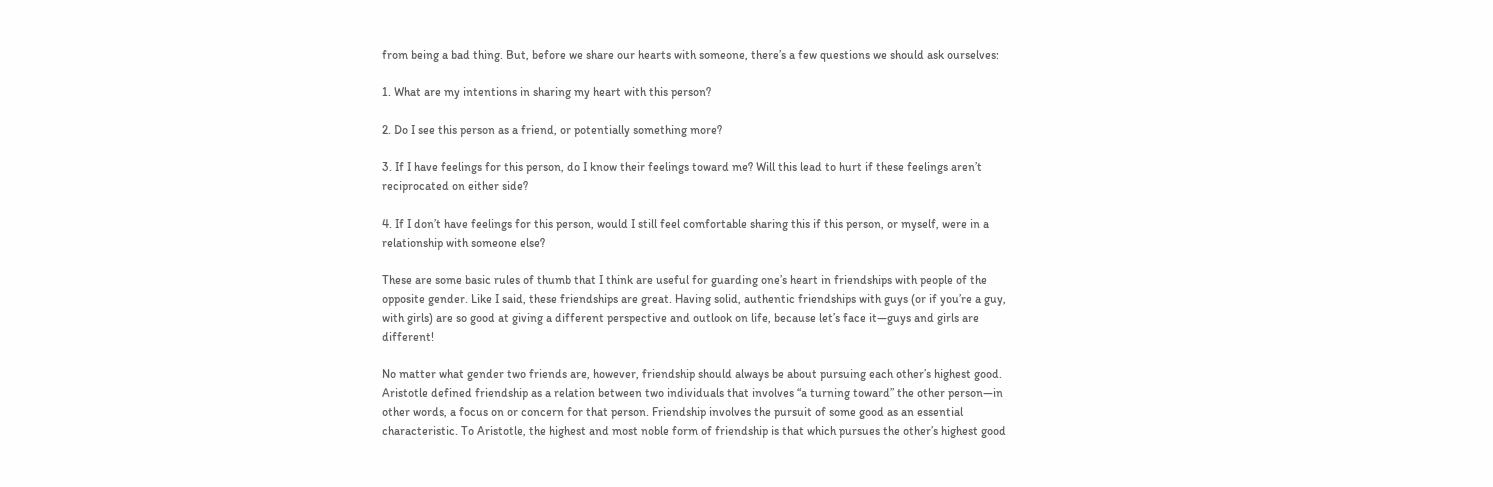from being a bad thing. But, before we share our hearts with someone, there’s a few questions we should ask ourselves:

1. What are my intentions in sharing my heart with this person?

2. Do I see this person as a friend, or potentially something more?

3. If I have feelings for this person, do I know their feelings toward me? Will this lead to hurt if these feelings aren’t reciprocated on either side?

4. If I don’t have feelings for this person, would I still feel comfortable sharing this if this person, or myself, were in a relationship with someone else?

These are some basic rules of thumb that I think are useful for guarding one’s heart in friendships with people of the opposite gender. Like I said, these friendships are great. Having solid, authentic friendships with guys (or if you’re a guy, with girls) are so good at giving a different perspective and outlook on life, because let’s face it—guys and girls are different!

No matter what gender two friends are, however, friendship should always be about pursuing each other’s highest good. Aristotle defined friendship as a relation between two individuals that involves “a turning toward” the other person—in other words, a focus on or concern for that person. Friendship involves the pursuit of some good as an essential characteristic. To Aristotle, the highest and most noble form of friendship is that which pursues the other’s highest good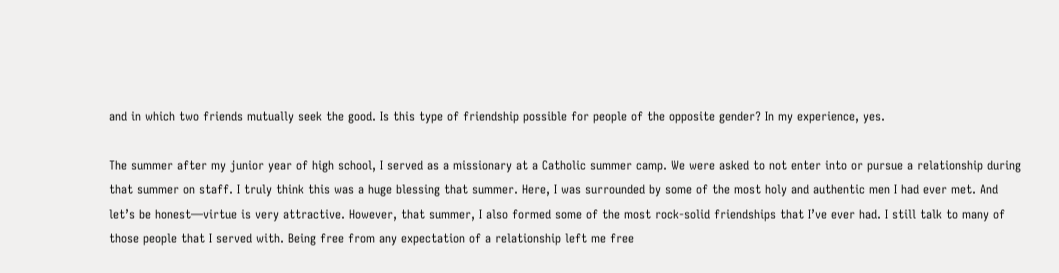and in which two friends mutually seek the good. Is this type of friendship possible for people of the opposite gender? In my experience, yes.

The summer after my junior year of high school, I served as a missionary at a Catholic summer camp. We were asked to not enter into or pursue a relationship during that summer on staff. I truly think this was a huge blessing that summer. Here, I was surrounded by some of the most holy and authentic men I had ever met. And let’s be honest—virtue is very attractive. However, that summer, I also formed some of the most rock-solid friendships that I’ve ever had. I still talk to many of those people that I served with. Being free from any expectation of a relationship left me free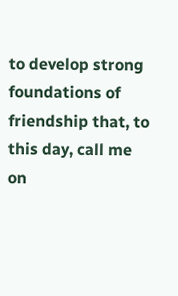to develop strong foundations of friendship that, to this day, call me on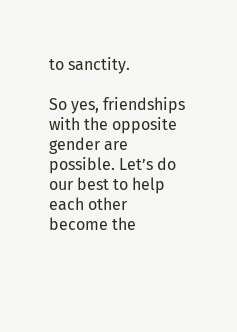to sanctity.

So yes, friendships with the opposite gender are possible. Let’s do our best to help each other become the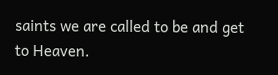saints we are called to be and get to Heaven.